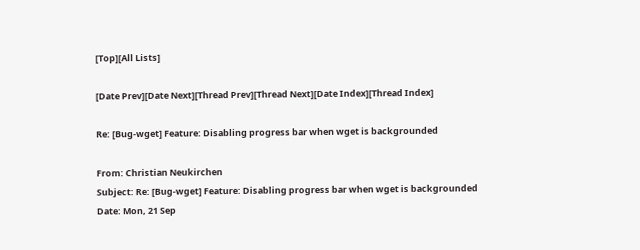[Top][All Lists]

[Date Prev][Date Next][Thread Prev][Thread Next][Date Index][Thread Index]

Re: [Bug-wget] Feature: Disabling progress bar when wget is backgrounded

From: Christian Neukirchen
Subject: Re: [Bug-wget] Feature: Disabling progress bar when wget is backgrounded
Date: Mon, 21 Sep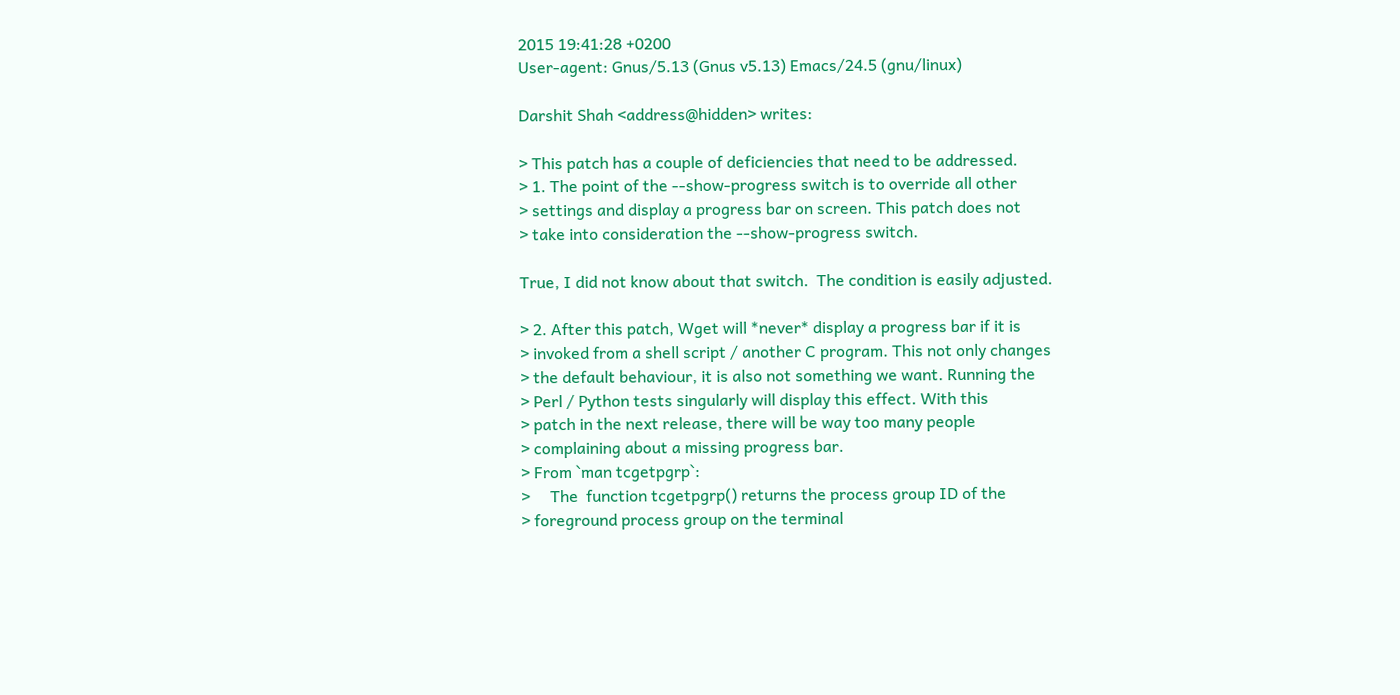2015 19:41:28 +0200
User-agent: Gnus/5.13 (Gnus v5.13) Emacs/24.5 (gnu/linux)

Darshit Shah <address@hidden> writes:

> This patch has a couple of deficiencies that need to be addressed.
> 1. The point of the --show-progress switch is to override all other
> settings and display a progress bar on screen. This patch does not
> take into consideration the --show-progress switch.

True, I did not know about that switch.  The condition is easily adjusted.

> 2. After this patch, Wget will *never* display a progress bar if it is
> invoked from a shell script / another C program. This not only changes
> the default behaviour, it is also not something we want. Running the
> Perl / Python tests singularly will display this effect. With this
> patch in the next release, there will be way too many people
> complaining about a missing progress bar.
> From `man tcgetpgrp`:
>     The  function tcgetpgrp() returns the process group ID of the
> foreground process group on the terminal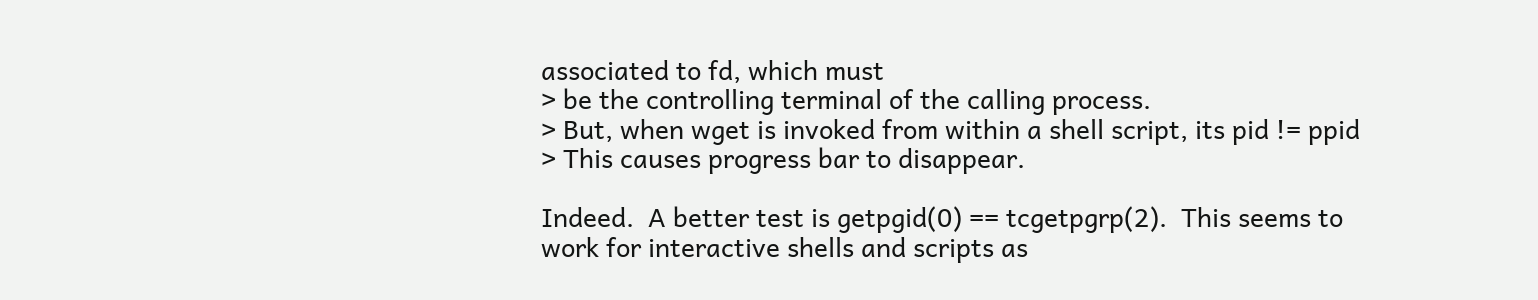associated to fd, which must
> be the controlling terminal of the calling process.
> But, when wget is invoked from within a shell script, its pid != ppid
> This causes progress bar to disappear.

Indeed.  A better test is getpgid(0) == tcgetpgrp(2).  This seems to
work for interactive shells and scripts as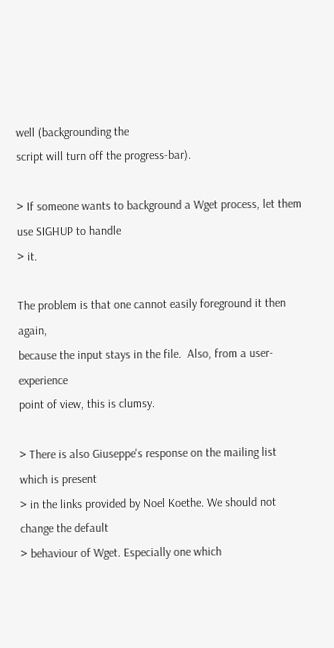well (backgrounding the
script will turn off the progress-bar).

> If someone wants to background a Wget process, let them use SIGHUP to handle
> it.

The problem is that one cannot easily foreground it then again,
because the input stays in the file.  Also, from a user-experience
point of view, this is clumsy.

> There is also Giuseppe's response on the mailing list which is present
> in the links provided by Noel Koethe. We should not change the default
> behaviour of Wget. Especially one which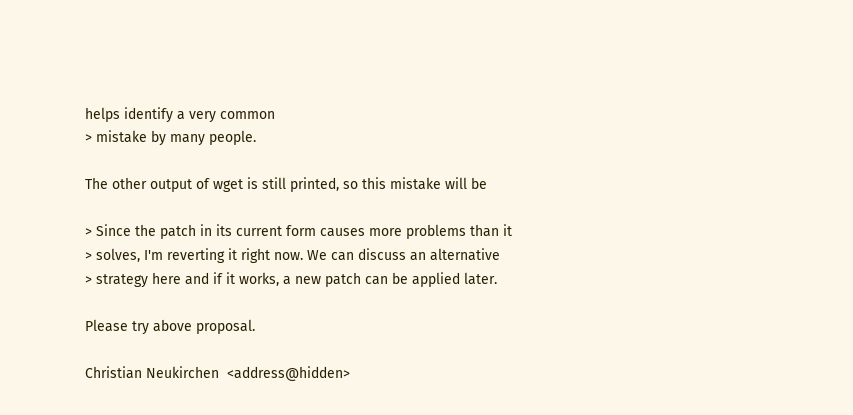helps identify a very common
> mistake by many people.

The other output of wget is still printed, so this mistake will be

> Since the patch in its current form causes more problems than it
> solves, I'm reverting it right now. We can discuss an alternative
> strategy here and if it works, a new patch can be applied later.

Please try above proposal.

Christian Neukirchen  <address@hidden>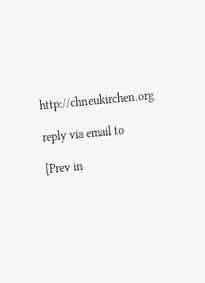http://chneukirchen.org

reply via email to

[Prev in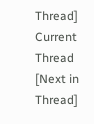Thread] Current Thread [Next in Thread]